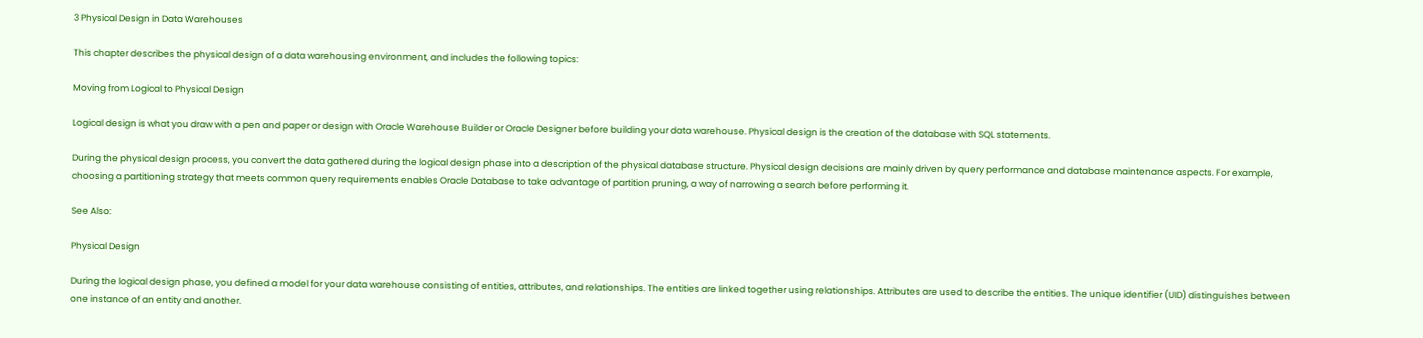3 Physical Design in Data Warehouses

This chapter describes the physical design of a data warehousing environment, and includes the following topics:

Moving from Logical to Physical Design

Logical design is what you draw with a pen and paper or design with Oracle Warehouse Builder or Oracle Designer before building your data warehouse. Physical design is the creation of the database with SQL statements.

During the physical design process, you convert the data gathered during the logical design phase into a description of the physical database structure. Physical design decisions are mainly driven by query performance and database maintenance aspects. For example, choosing a partitioning strategy that meets common query requirements enables Oracle Database to take advantage of partition pruning, a way of narrowing a search before performing it.

See Also:

Physical Design

During the logical design phase, you defined a model for your data warehouse consisting of entities, attributes, and relationships. The entities are linked together using relationships. Attributes are used to describe the entities. The unique identifier (UID) distinguishes between one instance of an entity and another.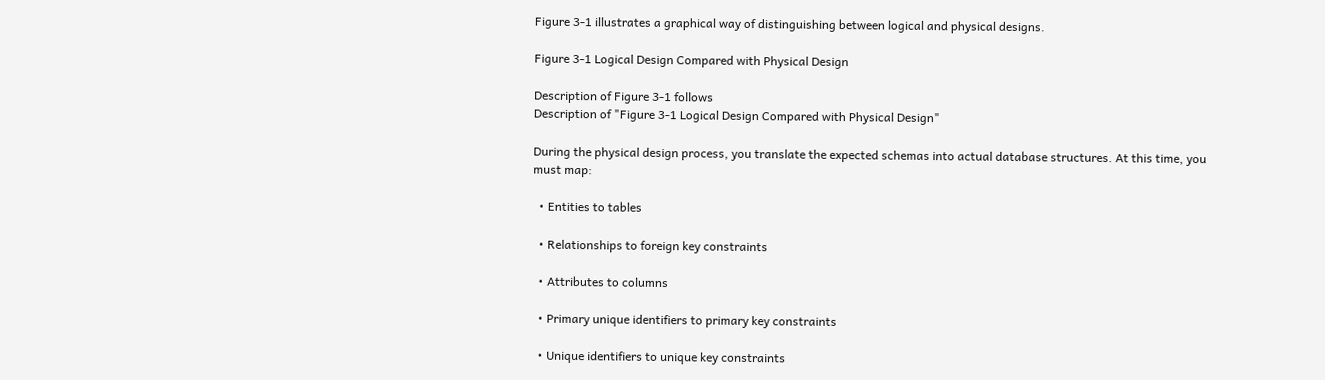Figure 3-1 illustrates a graphical way of distinguishing between logical and physical designs.

Figure 3-1 Logical Design Compared with Physical Design

Description of Figure 3-1 follows
Description of "Figure 3-1 Logical Design Compared with Physical Design"

During the physical design process, you translate the expected schemas into actual database structures. At this time, you must map:

  • Entities to tables

  • Relationships to foreign key constraints

  • Attributes to columns

  • Primary unique identifiers to primary key constraints

  • Unique identifiers to unique key constraints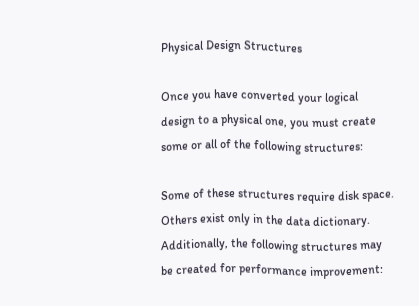Physical Design Structures

Once you have converted your logical design to a physical one, you must create some or all of the following structures:

Some of these structures require disk space. Others exist only in the data dictionary. Additionally, the following structures may be created for performance improvement: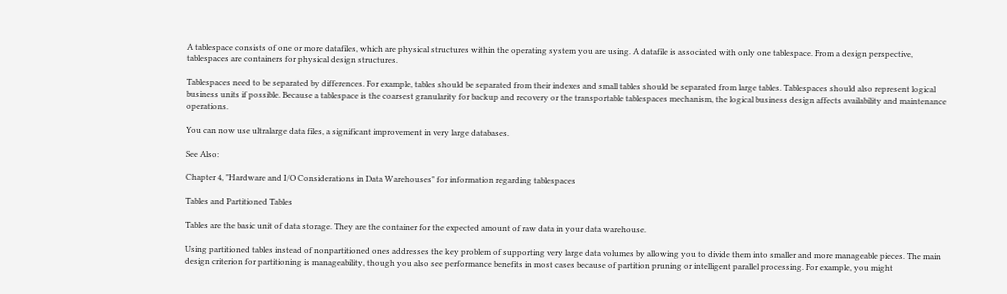A tablespace consists of one or more datafiles, which are physical structures within the operating system you are using. A datafile is associated with only one tablespace. From a design perspective, tablespaces are containers for physical design structures.

Tablespaces need to be separated by differences. For example, tables should be separated from their indexes and small tables should be separated from large tables. Tablespaces should also represent logical business units if possible. Because a tablespace is the coarsest granularity for backup and recovery or the transportable tablespaces mechanism, the logical business design affects availability and maintenance operations.

You can now use ultralarge data files, a significant improvement in very large databases.

See Also:

Chapter 4, "Hardware and I/O Considerations in Data Warehouses" for information regarding tablespaces

Tables and Partitioned Tables

Tables are the basic unit of data storage. They are the container for the expected amount of raw data in your data warehouse.

Using partitioned tables instead of nonpartitioned ones addresses the key problem of supporting very large data volumes by allowing you to divide them into smaller and more manageable pieces. The main design criterion for partitioning is manageability, though you also see performance benefits in most cases because of partition pruning or intelligent parallel processing. For example, you might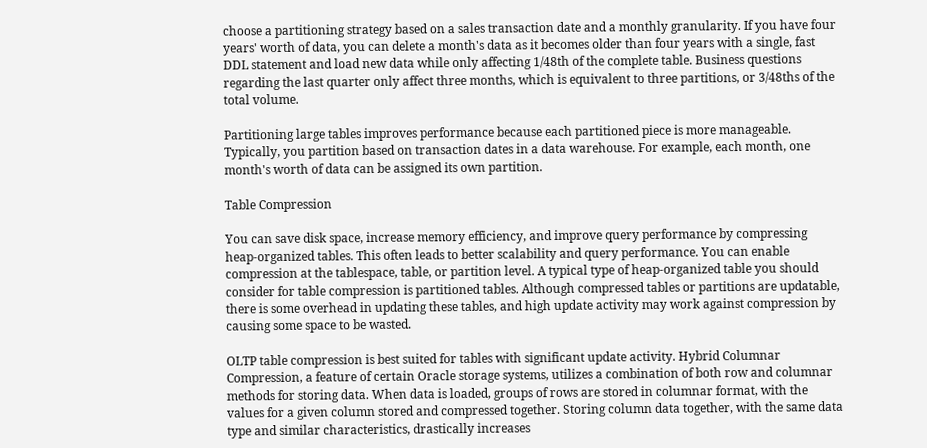choose a partitioning strategy based on a sales transaction date and a monthly granularity. If you have four years' worth of data, you can delete a month's data as it becomes older than four years with a single, fast DDL statement and load new data while only affecting 1/48th of the complete table. Business questions regarding the last quarter only affect three months, which is equivalent to three partitions, or 3/48ths of the total volume.

Partitioning large tables improves performance because each partitioned piece is more manageable. Typically, you partition based on transaction dates in a data warehouse. For example, each month, one month's worth of data can be assigned its own partition.

Table Compression

You can save disk space, increase memory efficiency, and improve query performance by compressing heap-organized tables. This often leads to better scalability and query performance. You can enable compression at the tablespace, table, or partition level. A typical type of heap-organized table you should consider for table compression is partitioned tables. Although compressed tables or partitions are updatable, there is some overhead in updating these tables, and high update activity may work against compression by causing some space to be wasted.

OLTP table compression is best suited for tables with significant update activity. Hybrid Columnar Compression, a feature of certain Oracle storage systems, utilizes a combination of both row and columnar methods for storing data. When data is loaded, groups of rows are stored in columnar format, with the values for a given column stored and compressed together. Storing column data together, with the same data type and similar characteristics, drastically increases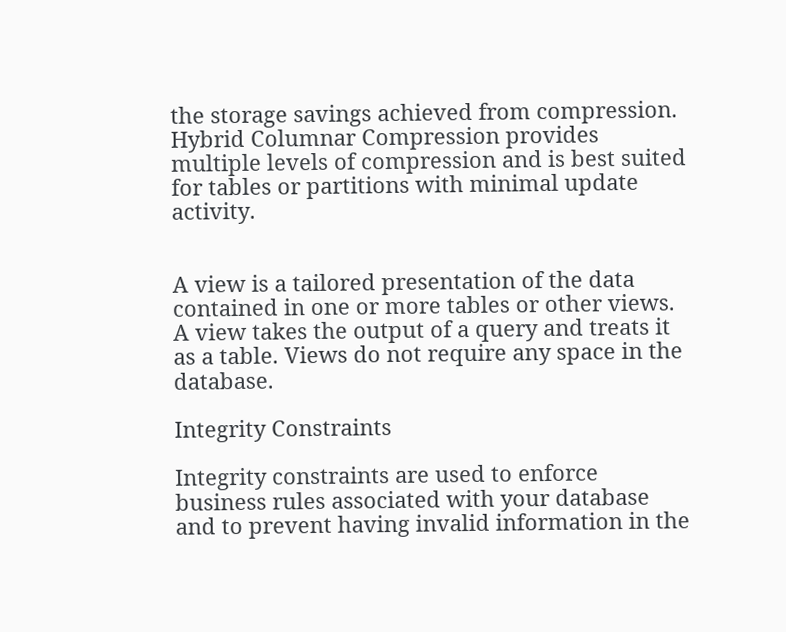the storage savings achieved from compression. Hybrid Columnar Compression provides multiple levels of compression and is best suited for tables or partitions with minimal update activity.


A view is a tailored presentation of the data contained in one or more tables or other views. A view takes the output of a query and treats it as a table. Views do not require any space in the database.

Integrity Constraints

Integrity constraints are used to enforce business rules associated with your database and to prevent having invalid information in the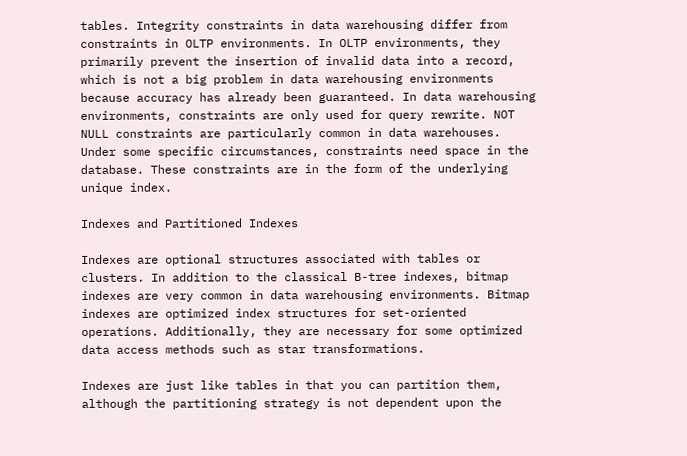tables. Integrity constraints in data warehousing differ from constraints in OLTP environments. In OLTP environments, they primarily prevent the insertion of invalid data into a record, which is not a big problem in data warehousing environments because accuracy has already been guaranteed. In data warehousing environments, constraints are only used for query rewrite. NOT NULL constraints are particularly common in data warehouses. Under some specific circumstances, constraints need space in the database. These constraints are in the form of the underlying unique index.

Indexes and Partitioned Indexes

Indexes are optional structures associated with tables or clusters. In addition to the classical B-tree indexes, bitmap indexes are very common in data warehousing environments. Bitmap indexes are optimized index structures for set-oriented operations. Additionally, they are necessary for some optimized data access methods such as star transformations.

Indexes are just like tables in that you can partition them, although the partitioning strategy is not dependent upon the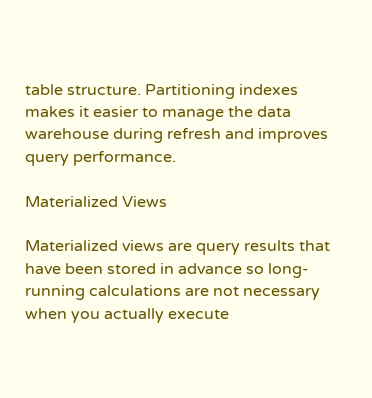table structure. Partitioning indexes makes it easier to manage the data warehouse during refresh and improves query performance.

Materialized Views

Materialized views are query results that have been stored in advance so long-running calculations are not necessary when you actually execute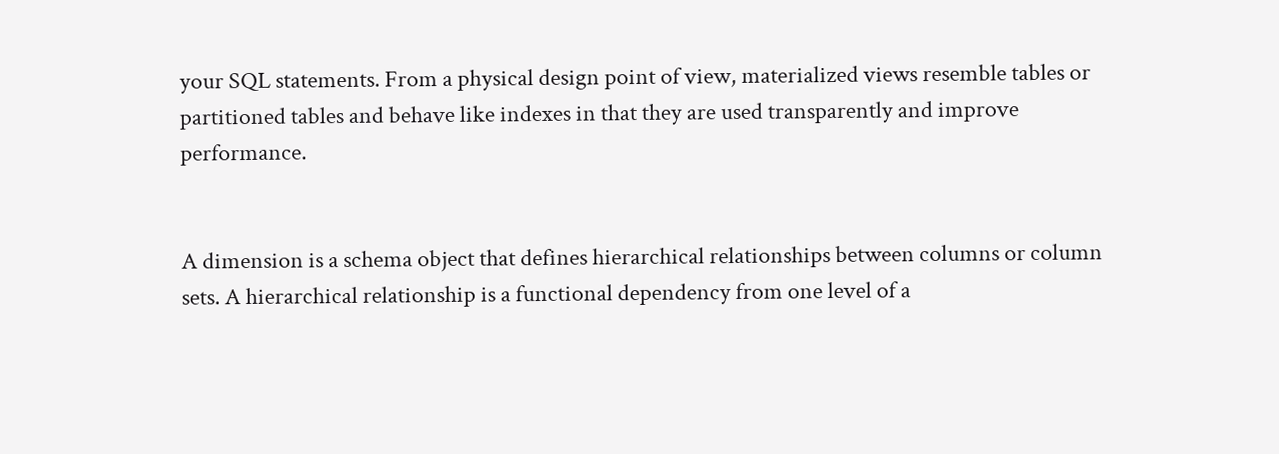your SQL statements. From a physical design point of view, materialized views resemble tables or partitioned tables and behave like indexes in that they are used transparently and improve performance.


A dimension is a schema object that defines hierarchical relationships between columns or column sets. A hierarchical relationship is a functional dependency from one level of a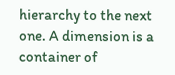hierarchy to the next one. A dimension is a container of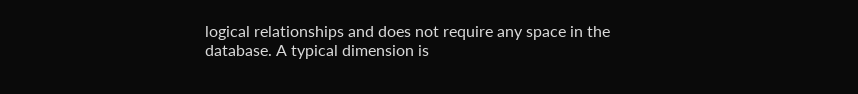logical relationships and does not require any space in the database. A typical dimension is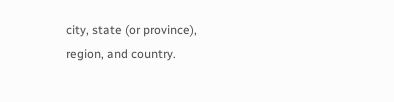city, state (or province), region, and country.